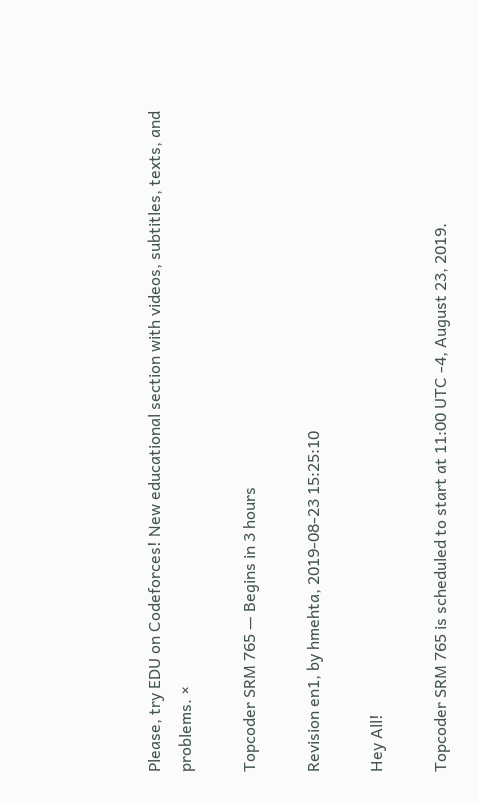Please, try EDU on Codeforces! New educational section with videos, subtitles, texts, and problems. ×

Topcoder SRM 765 — Begins in 3 hours

Revision en1, by hmehta, 2019-08-23 15:25:10

Hey All!

Topcoder SRM 765 is scheduled to start at 11:00 UTC -4, August 23, 2019.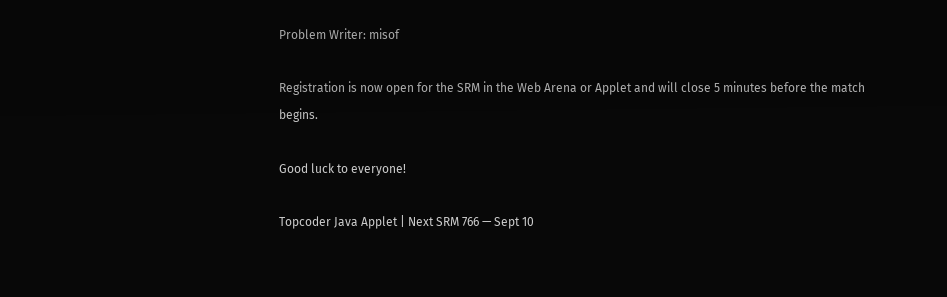Problem Writer: misof

Registration is now open for the SRM in the Web Arena or Applet and will close 5 minutes before the match begins.

Good luck to everyone!

Topcoder Java Applet | Next SRM 766 — Sept 10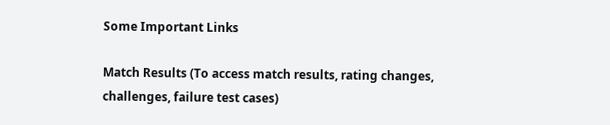Some Important Links

Match Results (To access match results, rating changes, challenges, failure test cases)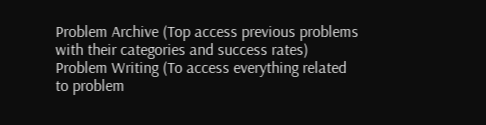Problem Archive (Top access previous problems with their categories and success rates)
Problem Writing (To access everything related to problem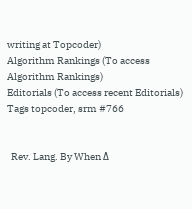writing at Topcoder)
Algorithm Rankings (To access Algorithm Rankings)
Editorials (To access recent Editorials)
Tags topcoder, srm #766


  Rev. Lang. By When Δ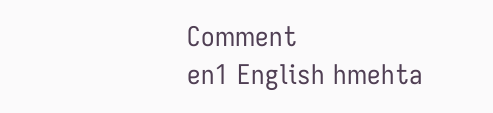Comment
en1 English hmehta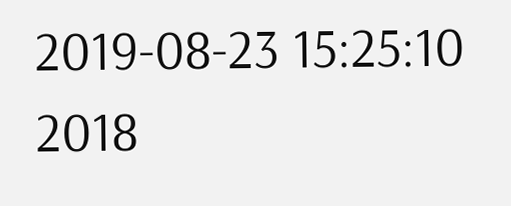2019-08-23 15:25:10 2018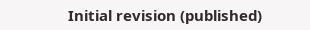Initial revision (published)